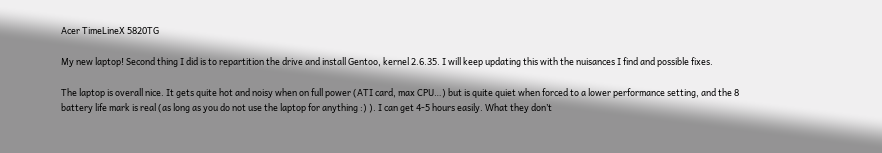Acer TimeLineX 5820TG

My new laptop! Second thing I did is to repartition the drive and install Gentoo, kernel 2.6.35. I will keep updating this with the nuisances I find and possible fixes.

The laptop is overall nice. It gets quite hot and noisy when on full power (ATI card, max CPU…) but is quite quiet when forced to a lower performance setting, and the 8 battery life mark is real (as long as you do not use the laptop for anything :) ). I can get 4-5 hours easily. What they don’t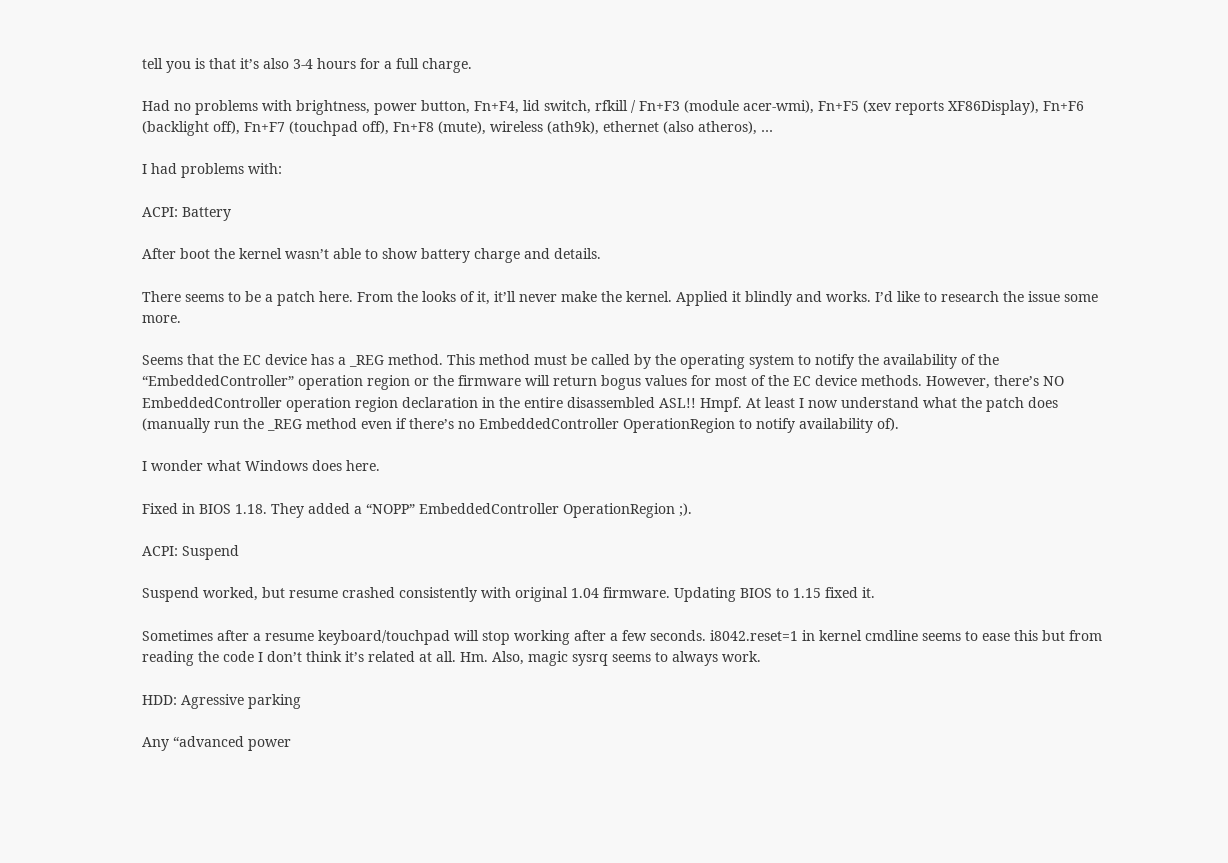tell you is that it’s also 3-4 hours for a full charge.

Had no problems with brightness, power button, Fn+F4, lid switch, rfkill / Fn+F3 (module acer-wmi), Fn+F5 (xev reports XF86Display), Fn+F6 (backlight off), Fn+F7 (touchpad off), Fn+F8 (mute), wireless (ath9k), ethernet (also atheros), …

I had problems with:

ACPI: Battery

After boot the kernel wasn’t able to show battery charge and details.

There seems to be a patch here. From the looks of it, it’ll never make the kernel. Applied it blindly and works. I’d like to research the issue some more.

Seems that the EC device has a _REG method. This method must be called by the operating system to notify the availability of the “EmbeddedController” operation region or the firmware will return bogus values for most of the EC device methods. However, there’s NO EmbeddedController operation region declaration in the entire disassembled ASL!! Hmpf. At least I now understand what the patch does (manually run the _REG method even if there’s no EmbeddedController OperationRegion to notify availability of).

I wonder what Windows does here.

Fixed in BIOS 1.18. They added a “NOPP” EmbeddedController OperationRegion ;).

ACPI: Suspend

Suspend worked, but resume crashed consistently with original 1.04 firmware. Updating BIOS to 1.15 fixed it.

Sometimes after a resume keyboard/touchpad will stop working after a few seconds. i8042.reset=1 in kernel cmdline seems to ease this but from reading the code I don’t think it’s related at all. Hm. Also, magic sysrq seems to always work.

HDD: Agressive parking

Any “advanced power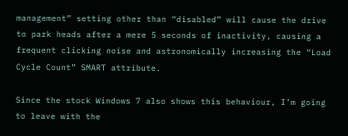management” setting other than “disabled” will cause the drive to park heads after a mere 5 seconds of inactivity, causing a frequent clicking noise and astronomically increasing the “Load Cycle Count” SMART attribute.

Since the stock Windows 7 also shows this behaviour, I’m going to leave with the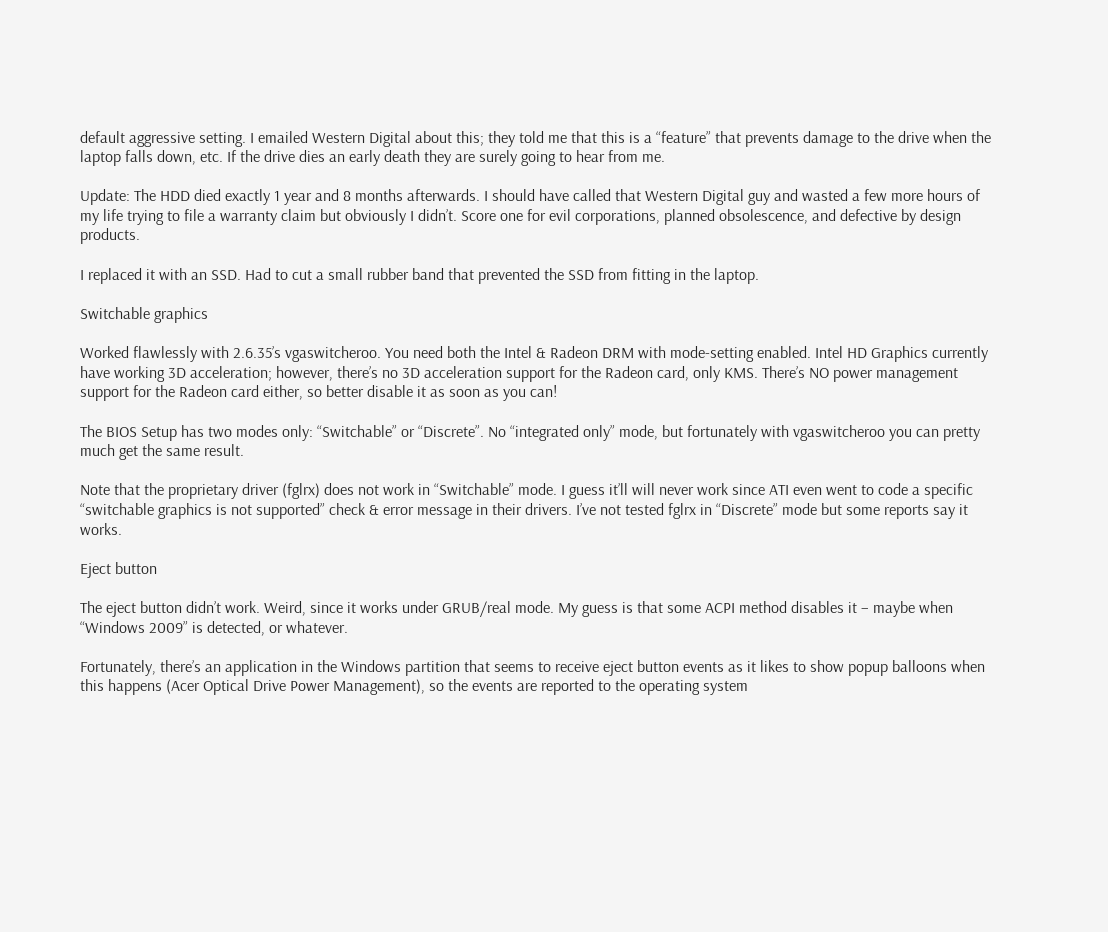default aggressive setting. I emailed Western Digital about this; they told me that this is a “feature” that prevents damage to the drive when the laptop falls down, etc. If the drive dies an early death they are surely going to hear from me.

Update: The HDD died exactly 1 year and 8 months afterwards. I should have called that Western Digital guy and wasted a few more hours of my life trying to file a warranty claim but obviously I didn’t. Score one for evil corporations, planned obsolescence, and defective by design products.

I replaced it with an SSD. Had to cut a small rubber band that prevented the SSD from fitting in the laptop.

Switchable graphics

Worked flawlessly with 2.6.35’s vgaswitcheroo. You need both the Intel & Radeon DRM with mode-setting enabled. Intel HD Graphics currently have working 3D acceleration; however, there’s no 3D acceleration support for the Radeon card, only KMS. There’s NO power management support for the Radeon card either, so better disable it as soon as you can!

The BIOS Setup has two modes only: “Switchable” or “Discrete”. No “integrated only” mode, but fortunately with vgaswitcheroo you can pretty much get the same result.

Note that the proprietary driver (fglrx) does not work in “Switchable” mode. I guess it’ll will never work since ATI even went to code a specific “switchable graphics is not supported” check & error message in their drivers. I’ve not tested fglrx in “Discrete” mode but some reports say it works.

Eject button

The eject button didn’t work. Weird, since it works under GRUB/real mode. My guess is that some ACPI method disables it – maybe when “Windows 2009” is detected, or whatever.

Fortunately, there’s an application in the Windows partition that seems to receive eject button events as it likes to show popup balloons when this happens (Acer Optical Drive Power Management), so the events are reported to the operating system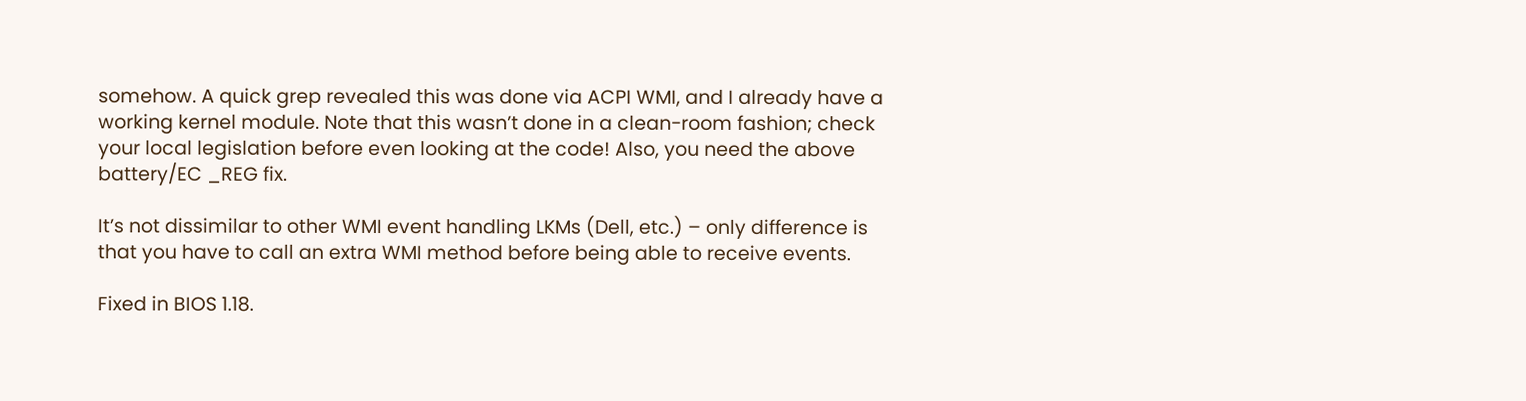somehow. A quick grep revealed this was done via ACPI WMI, and I already have a working kernel module. Note that this wasn’t done in a clean-room fashion; check your local legislation before even looking at the code! Also, you need the above battery/EC _REG fix.

It’s not dissimilar to other WMI event handling LKMs (Dell, etc.) – only difference is that you have to call an extra WMI method before being able to receive events.

Fixed in BIOS 1.18.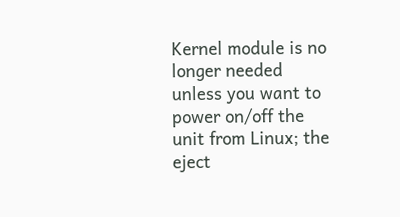Kernel module is no longer needed unless you want to power on/off the unit from Linux; the eject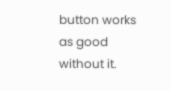button works as good without it.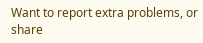Want to report extra problems, or share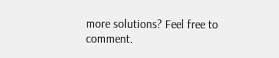more solutions? Feel free to comment.